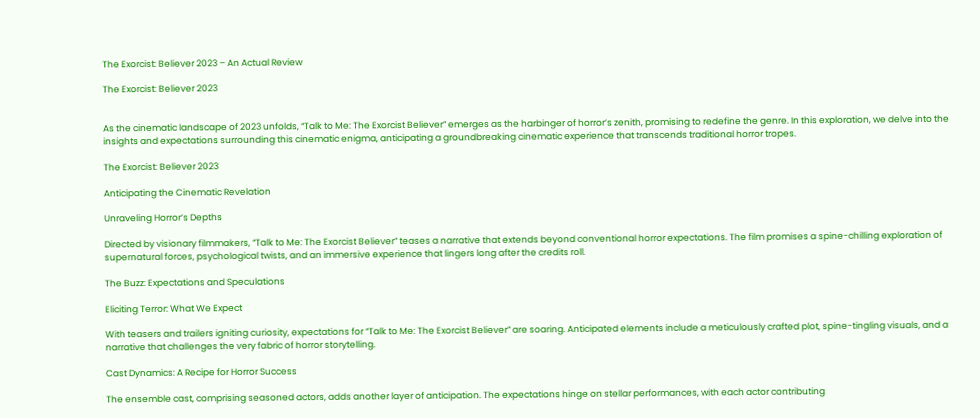The Exorcist: Believer 2023 – An Actual Review

The Exorcist: Believer 2023


As the cinematic landscape of 2023 unfolds, “Talk to Me: The Exorcist Believer” emerges as the harbinger of horror’s zenith, promising to redefine the genre. In this exploration, we delve into the insights and expectations surrounding this cinematic enigma, anticipating a groundbreaking cinematic experience that transcends traditional horror tropes.

The Exorcist: Believer 2023

Anticipating the Cinematic Revelation

Unraveling Horror’s Depths

Directed by visionary filmmakers, “Talk to Me: The Exorcist Believer” teases a narrative that extends beyond conventional horror expectations. The film promises a spine-chilling exploration of supernatural forces, psychological twists, and an immersive experience that lingers long after the credits roll.

The Buzz: Expectations and Speculations

Eliciting Terror: What We Expect

With teasers and trailers igniting curiosity, expectations for “Talk to Me: The Exorcist Believer” are soaring. Anticipated elements include a meticulously crafted plot, spine-tingling visuals, and a narrative that challenges the very fabric of horror storytelling.

Cast Dynamics: A Recipe for Horror Success

The ensemble cast, comprising seasoned actors, adds another layer of anticipation. The expectations hinge on stellar performances, with each actor contributing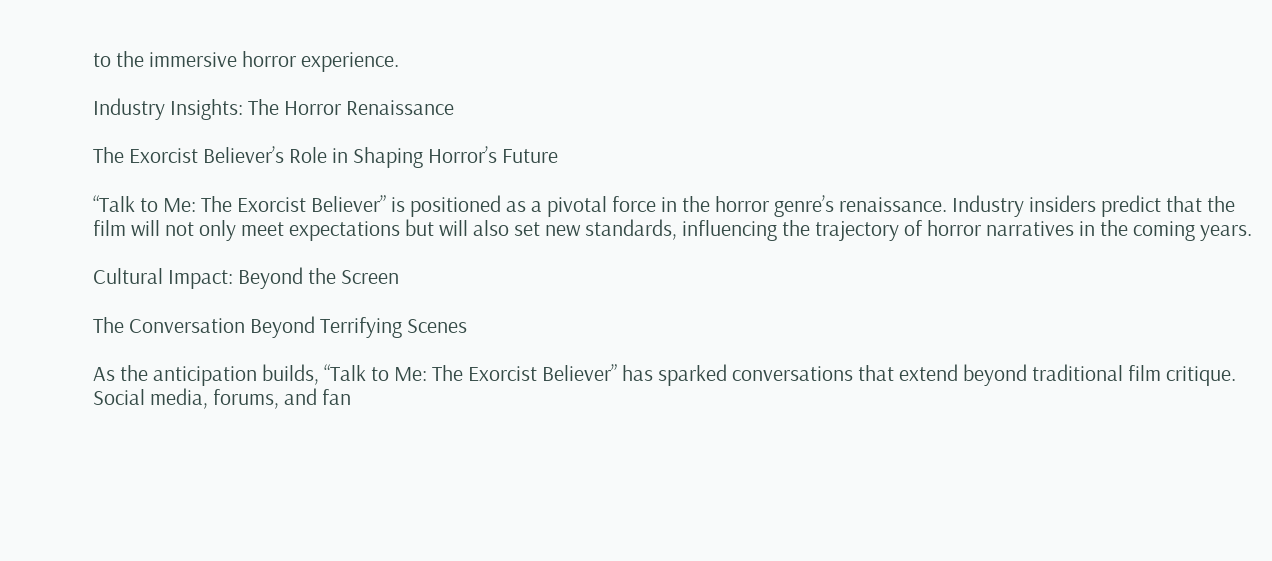to the immersive horror experience.

Industry Insights: The Horror Renaissance

The Exorcist Believer’s Role in Shaping Horror’s Future

“Talk to Me: The Exorcist Believer” is positioned as a pivotal force in the horror genre’s renaissance. Industry insiders predict that the film will not only meet expectations but will also set new standards, influencing the trajectory of horror narratives in the coming years.

Cultural Impact: Beyond the Screen

The Conversation Beyond Terrifying Scenes

As the anticipation builds, “Talk to Me: The Exorcist Believer” has sparked conversations that extend beyond traditional film critique. Social media, forums, and fan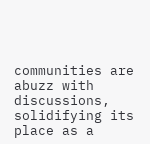communities are abuzz with discussions, solidifying its place as a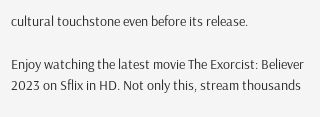cultural touchstone even before its release.

Enjoy watching the latest movie The Exorcist: Believer 2023 on Sflix in HD. Not only this, stream thousands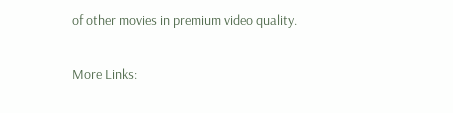of other movies in premium video quality.

More Links: